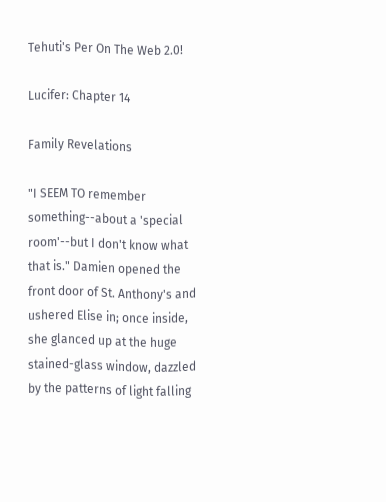Tehuti's Per On The Web 2.0!

Lucifer: Chapter 14

Family Revelations

"I SEEM TO remember something--about a 'special room'--but I don't know what that is." Damien opened the front door of St. Anthony's and ushered Elise in; once inside, she glanced up at the huge stained-glass window, dazzled by the patterns of light falling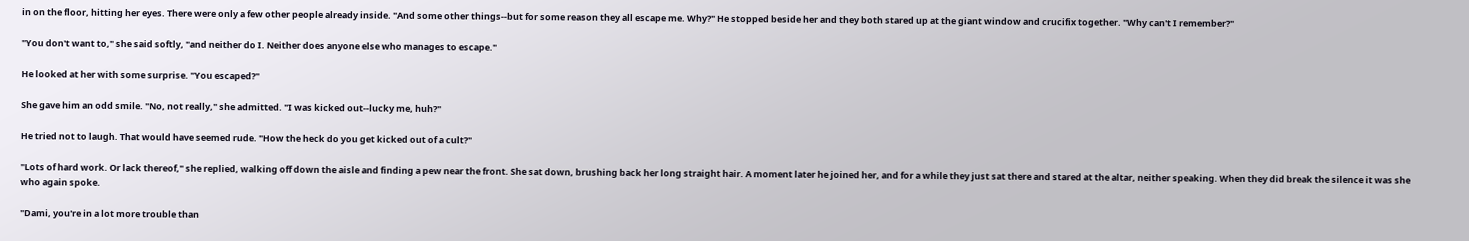in on the floor, hitting her eyes. There were only a few other people already inside. "And some other things--but for some reason they all escape me. Why?" He stopped beside her and they both stared up at the giant window and crucifix together. "Why can't I remember?"

"You don't want to," she said softly, "and neither do I. Neither does anyone else who manages to escape."

He looked at her with some surprise. "You escaped?"

She gave him an odd smile. "No, not really," she admitted. "I was kicked out--lucky me, huh?"

He tried not to laugh. That would have seemed rude. "How the heck do you get kicked out of a cult?"

"Lots of hard work. Or lack thereof," she replied, walking off down the aisle and finding a pew near the front. She sat down, brushing back her long straight hair. A moment later he joined her, and for a while they just sat there and stared at the altar, neither speaking. When they did break the silence it was she who again spoke.

"Dami, you're in a lot more trouble than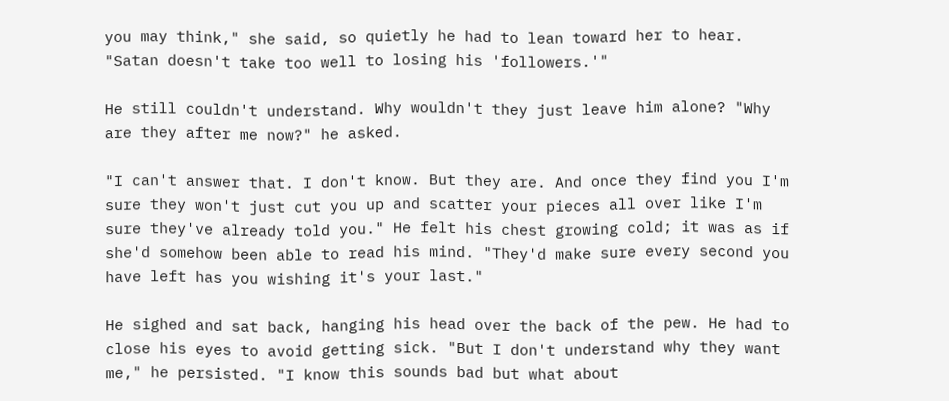you may think," she said, so quietly he had to lean toward her to hear. "Satan doesn't take too well to losing his 'followers.'"

He still couldn't understand. Why wouldn't they just leave him alone? "Why are they after me now?" he asked.

"I can't answer that. I don't know. But they are. And once they find you I'm sure they won't just cut you up and scatter your pieces all over like I'm sure they've already told you." He felt his chest growing cold; it was as if she'd somehow been able to read his mind. "They'd make sure every second you have left has you wishing it's your last."

He sighed and sat back, hanging his head over the back of the pew. He had to close his eyes to avoid getting sick. "But I don't understand why they want me," he persisted. "I know this sounds bad but what about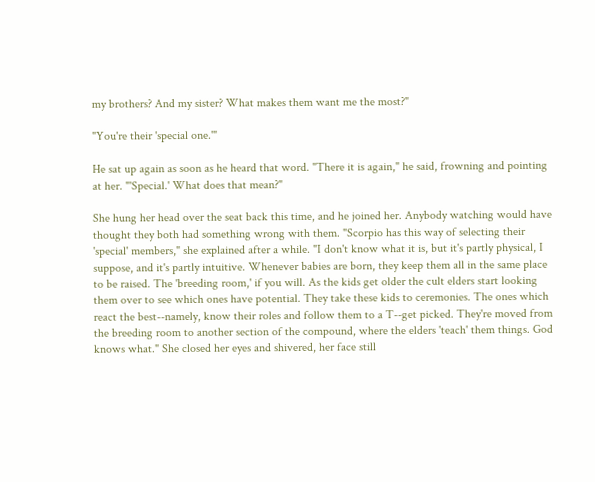my brothers? And my sister? What makes them want me the most?"

"You're their 'special one.'"

He sat up again as soon as he heard that word. "There it is again," he said, frowning and pointing at her. "'Special.' What does that mean?"

She hung her head over the seat back this time, and he joined her. Anybody watching would have thought they both had something wrong with them. "Scorpio has this way of selecting their 'special' members," she explained after a while. "I don't know what it is, but it's partly physical, I suppose, and it's partly intuitive. Whenever babies are born, they keep them all in the same place to be raised. The 'breeding room,' if you will. As the kids get older the cult elders start looking them over to see which ones have potential. They take these kids to ceremonies. The ones which react the best--namely, know their roles and follow them to a T--get picked. They're moved from the breeding room to another section of the compound, where the elders 'teach' them things. God knows what." She closed her eyes and shivered, her face still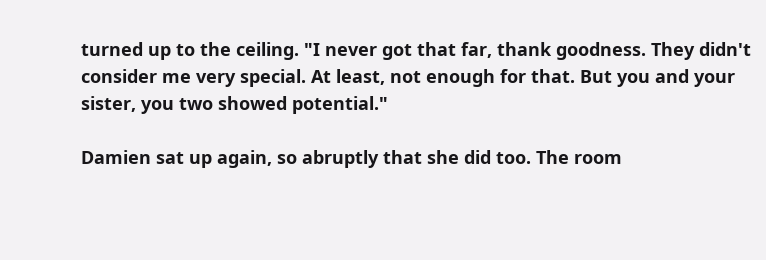turned up to the ceiling. "I never got that far, thank goodness. They didn't consider me very special. At least, not enough for that. But you and your sister, you two showed potential."

Damien sat up again, so abruptly that she did too. The room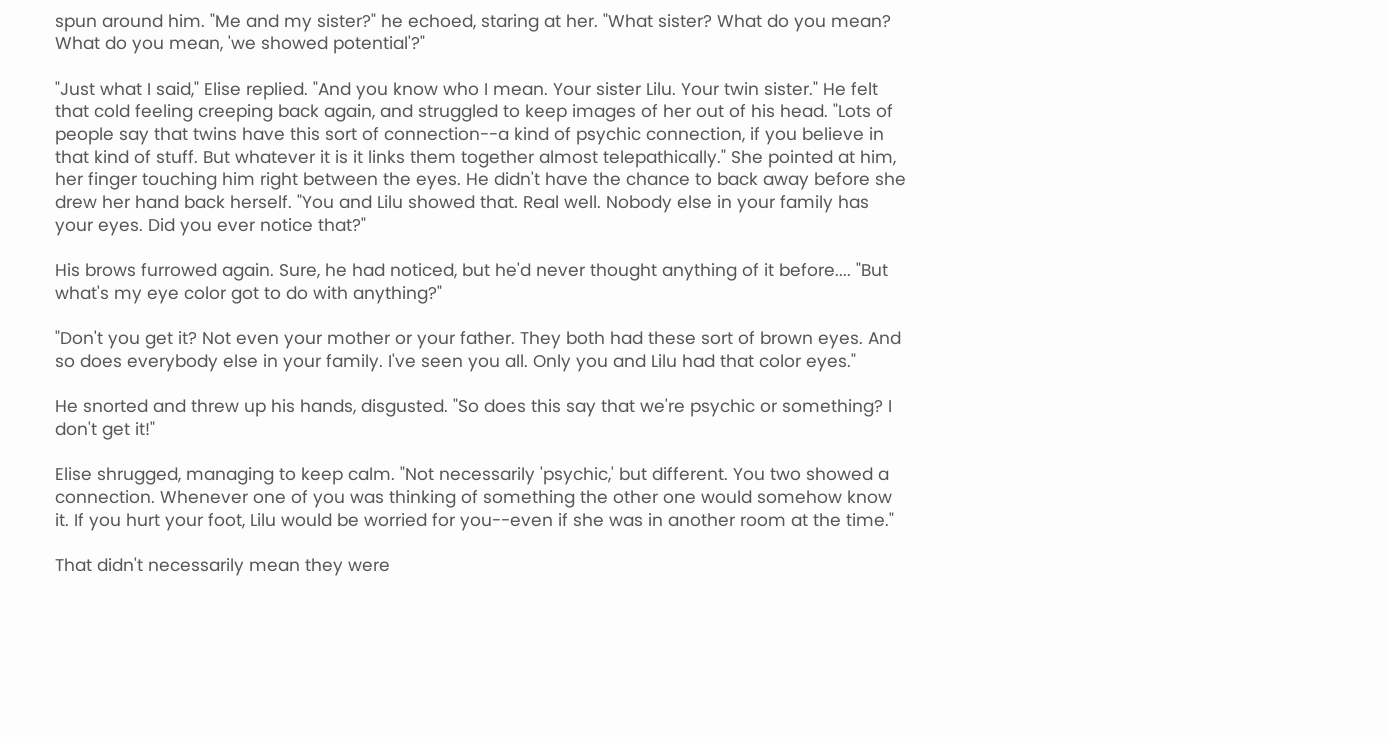spun around him. "Me and my sister?" he echoed, staring at her. "What sister? What do you mean? What do you mean, 'we showed potential'?"

"Just what I said," Elise replied. "And you know who I mean. Your sister Lilu. Your twin sister." He felt that cold feeling creeping back again, and struggled to keep images of her out of his head. "Lots of people say that twins have this sort of connection--a kind of psychic connection, if you believe in that kind of stuff. But whatever it is it links them together almost telepathically." She pointed at him, her finger touching him right between the eyes. He didn't have the chance to back away before she drew her hand back herself. "You and Lilu showed that. Real well. Nobody else in your family has your eyes. Did you ever notice that?"

His brows furrowed again. Sure, he had noticed, but he'd never thought anything of it before.... "But what's my eye color got to do with anything?"

"Don't you get it? Not even your mother or your father. They both had these sort of brown eyes. And so does everybody else in your family. I've seen you all. Only you and Lilu had that color eyes."

He snorted and threw up his hands, disgusted. "So does this say that we're psychic or something? I don't get it!"

Elise shrugged, managing to keep calm. "Not necessarily 'psychic,' but different. You two showed a connection. Whenever one of you was thinking of something the other one would somehow know it. If you hurt your foot, Lilu would be worried for you--even if she was in another room at the time."

That didn't necessarily mean they were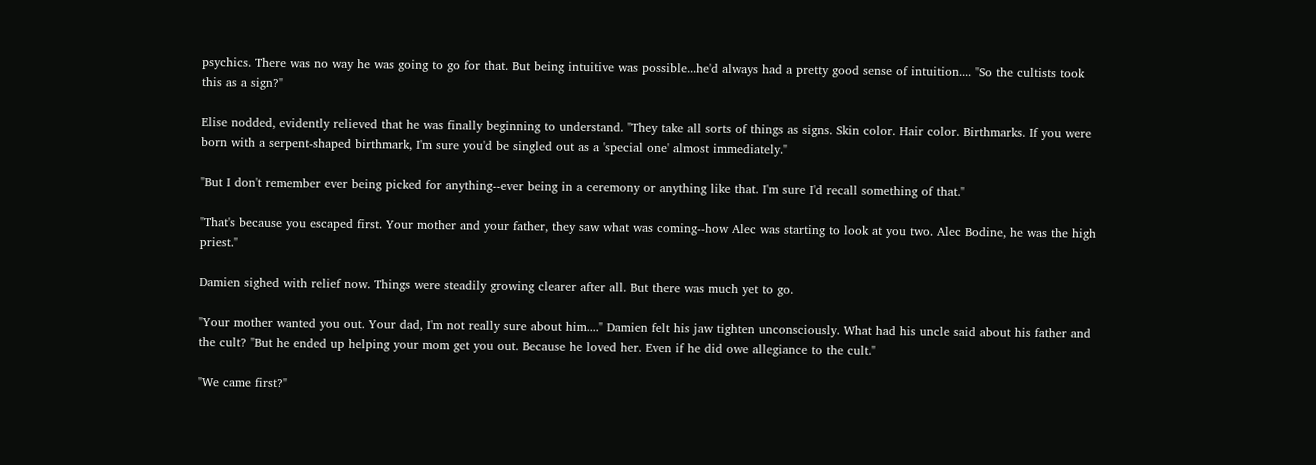psychics. There was no way he was going to go for that. But being intuitive was possible...he'd always had a pretty good sense of intuition.... "So the cultists took this as a sign?"

Elise nodded, evidently relieved that he was finally beginning to understand. "They take all sorts of things as signs. Skin color. Hair color. Birthmarks. If you were born with a serpent-shaped birthmark, I'm sure you'd be singled out as a 'special one' almost immediately."

"But I don't remember ever being picked for anything--ever being in a ceremony or anything like that. I'm sure I'd recall something of that."

"That's because you escaped first. Your mother and your father, they saw what was coming--how Alec was starting to look at you two. Alec Bodine, he was the high priest."

Damien sighed with relief now. Things were steadily growing clearer after all. But there was much yet to go.

"Your mother wanted you out. Your dad, I'm not really sure about him...." Damien felt his jaw tighten unconsciously. What had his uncle said about his father and the cult? "But he ended up helping your mom get you out. Because he loved her. Even if he did owe allegiance to the cult."

"We came first?"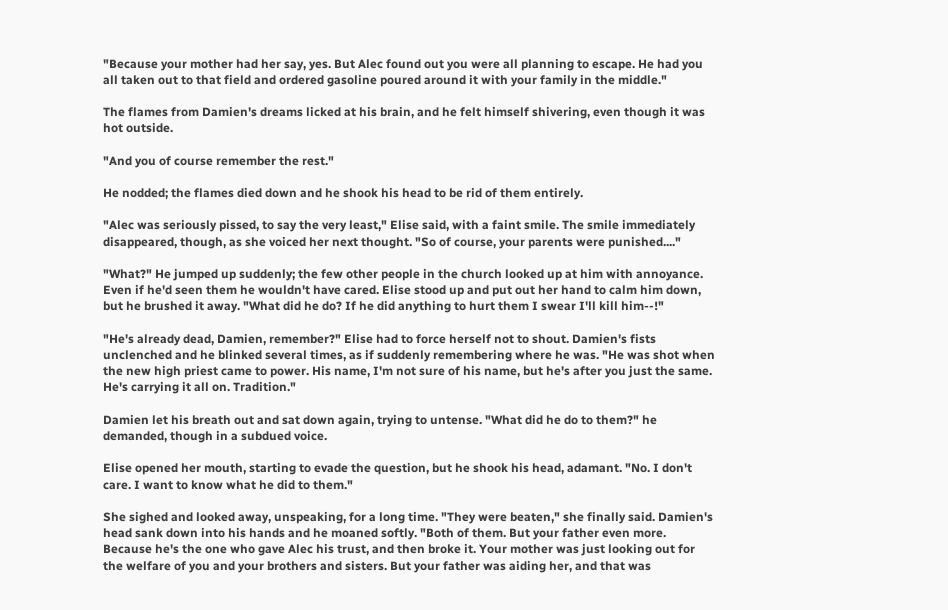"Because your mother had her say, yes. But Alec found out you were all planning to escape. He had you all taken out to that field and ordered gasoline poured around it with your family in the middle."

The flames from Damien's dreams licked at his brain, and he felt himself shivering, even though it was hot outside.

"And you of course remember the rest."

He nodded; the flames died down and he shook his head to be rid of them entirely.

"Alec was seriously pissed, to say the very least," Elise said, with a faint smile. The smile immediately disappeared, though, as she voiced her next thought. "So of course, your parents were punished...."

"What?" He jumped up suddenly; the few other people in the church looked up at him with annoyance. Even if he'd seen them he wouldn't have cared. Elise stood up and put out her hand to calm him down, but he brushed it away. "What did he do? If he did anything to hurt them I swear I'll kill him--!"

"He's already dead, Damien, remember?" Elise had to force herself not to shout. Damien's fists unclenched and he blinked several times, as if suddenly remembering where he was. "He was shot when the new high priest came to power. His name, I'm not sure of his name, but he's after you just the same. He's carrying it all on. Tradition."

Damien let his breath out and sat down again, trying to untense. "What did he do to them?" he demanded, though in a subdued voice.

Elise opened her mouth, starting to evade the question, but he shook his head, adamant. "No. I don't care. I want to know what he did to them."

She sighed and looked away, unspeaking, for a long time. "They were beaten," she finally said. Damien's head sank down into his hands and he moaned softly. "Both of them. But your father even more. Because he's the one who gave Alec his trust, and then broke it. Your mother was just looking out for the welfare of you and your brothers and sisters. But your father was aiding her, and that was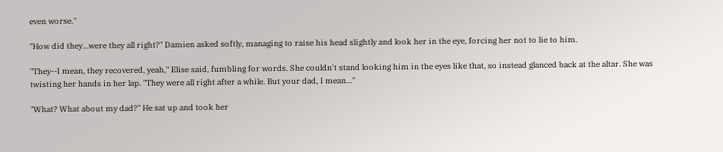even worse."

"How did they...were they all right?" Damien asked softly, managing to raise his head slightly and look her in the eye, forcing her not to lie to him.

"They--I mean, they recovered, yeah," Elise said, fumbling for words. She couldn't stand looking him in the eyes like that, so instead glanced back at the altar. She was twisting her hands in her lap. "They were all right after a while. But your dad, I mean..."

"What? What about my dad?" He sat up and took her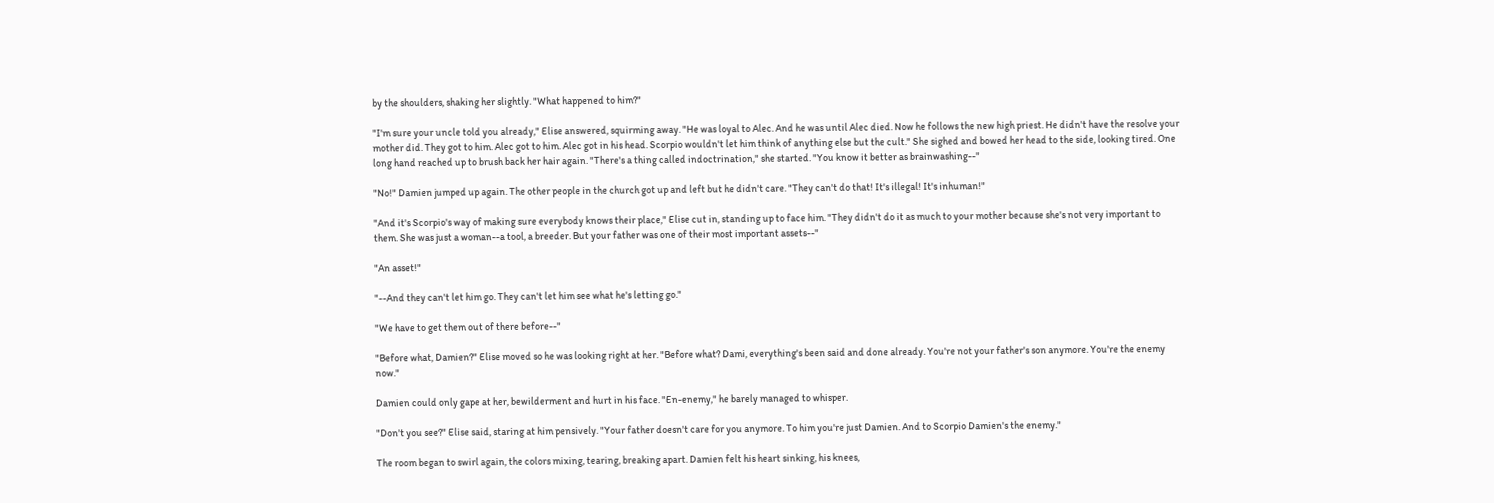by the shoulders, shaking her slightly. "What happened to him?"

"I'm sure your uncle told you already," Elise answered, squirming away. "He was loyal to Alec. And he was until Alec died. Now he follows the new high priest. He didn't have the resolve your mother did. They got to him. Alec got to him. Alec got in his head. Scorpio wouldn't let him think of anything else but the cult." She sighed and bowed her head to the side, looking tired. One long hand reached up to brush back her hair again. "There's a thing called indoctrination," she started. "You know it better as brainwashing--"

"No!" Damien jumped up again. The other people in the church got up and left but he didn't care. "They can't do that! It's illegal! It's inhuman!"

"And it's Scorpio's way of making sure everybody knows their place," Elise cut in, standing up to face him. "They didn't do it as much to your mother because she's not very important to them. She was just a woman--a tool, a breeder. But your father was one of their most important assets--"

"An asset!"

"--And they can't let him go. They can't let him see what he's letting go."

"We have to get them out of there before--"

"Before what, Damien?" Elise moved so he was looking right at her. "Before what? Dami, everything's been said and done already. You're not your father's son anymore. You're the enemy now."

Damien could only gape at her, bewilderment and hurt in his face. "En-enemy," he barely managed to whisper.

"Don't you see?" Elise said, staring at him pensively. "Your father doesn't care for you anymore. To him you're just Damien. And to Scorpio Damien's the enemy."

The room began to swirl again, the colors mixing, tearing, breaking apart. Damien felt his heart sinking, his knees,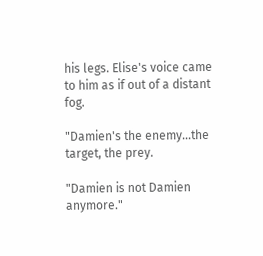his legs. Elise's voice came to him as if out of a distant fog.

"Damien's the enemy...the target, the prey.

"Damien is not Damien anymore."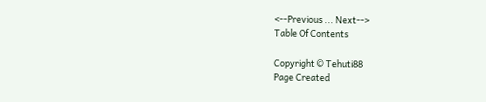<--Previous ... Next-->
Table Of Contents

Copyright © Tehuti88
Page Created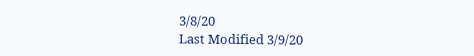3/8/20
Last Modified 3/9/20